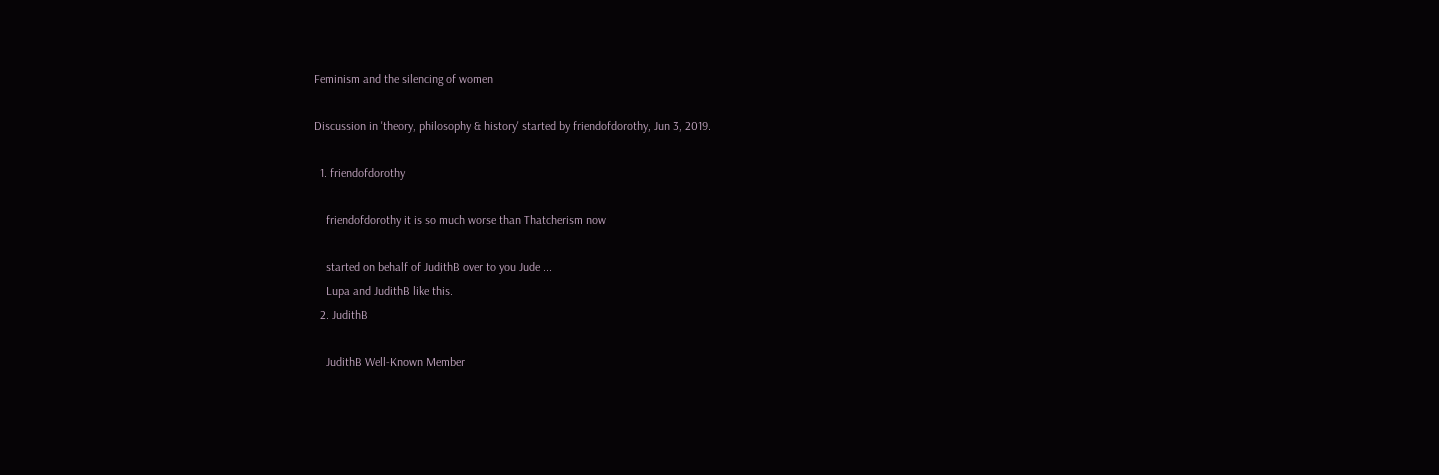Feminism and the silencing of women

Discussion in 'theory, philosophy & history' started by friendofdorothy, Jun 3, 2019.

  1. friendofdorothy

    friendofdorothy it is so much worse than Thatcherism now

    started on behalf of JudithB over to you Jude ...
    Lupa and JudithB like this.
  2. JudithB

    JudithB Well-Known Member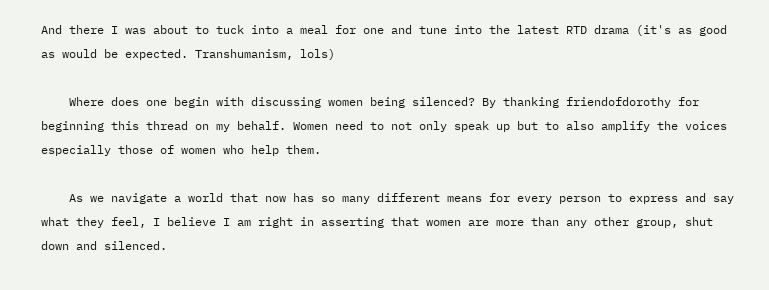And there I was about to tuck into a meal for one and tune into the latest RTD drama (it's as good as would be expected. Transhumanism, lols)

    Where does one begin with discussing women being silenced? By thanking friendofdorothy for beginning this thread on my behalf. Women need to not only speak up but to also amplify the voices especially those of women who help them.

    As we navigate a world that now has so many different means for every person to express and say what they feel, I believe I am right in asserting that women are more than any other group, shut down and silenced.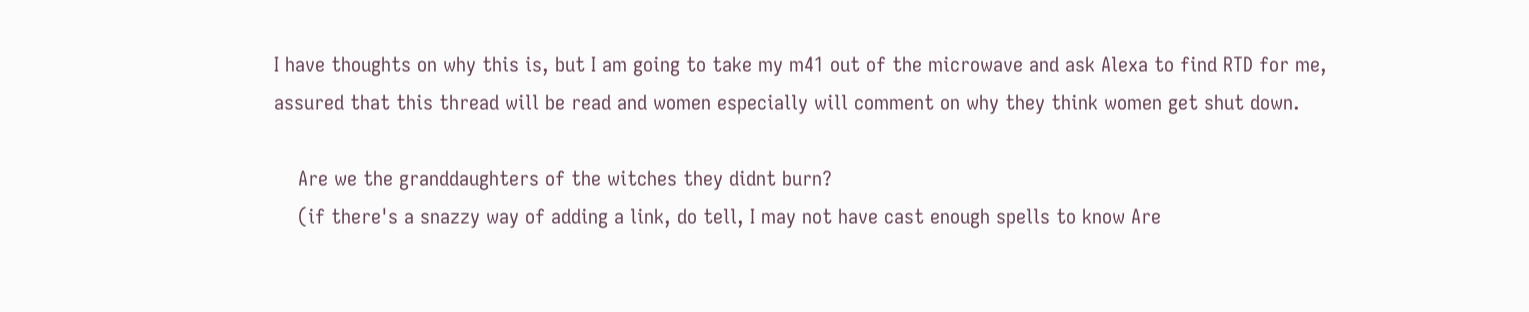I have thoughts on why this is, but I am going to take my m41 out of the microwave and ask Alexa to find RTD for me, assured that this thread will be read and women especially will comment on why they think women get shut down.

    Are we the granddaughters of the witches they didnt burn?
    (if there's a snazzy way of adding a link, do tell, I may not have cast enough spells to know Are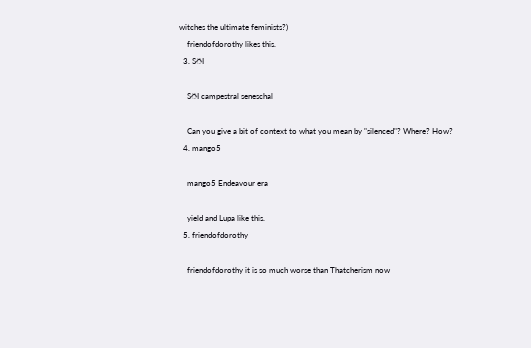witches the ultimate feminists?)
    friendofdorothy likes this.
  3. S☼I

    S☼I campestral seneschal

    Can you give a bit of context to what you mean by "silenced"? Where? How?
  4. mango5

    mango5 Endeavour era

    yield and Lupa like this.
  5. friendofdorothy

    friendofdorothy it is so much worse than Thatcherism now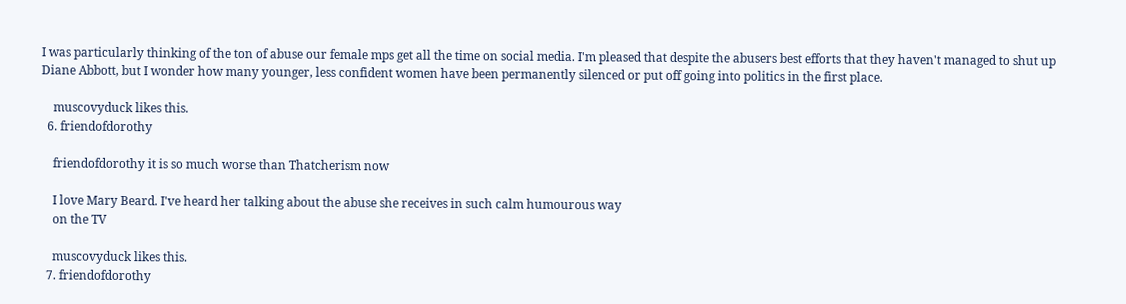I was particularly thinking of the ton of abuse our female mps get all the time on social media. I'm pleased that despite the abusers best efforts that they haven't managed to shut up Diane Abbott, but I wonder how many younger, less confident women have been permanently silenced or put off going into politics in the first place.

    muscovyduck likes this.
  6. friendofdorothy

    friendofdorothy it is so much worse than Thatcherism now

    I love Mary Beard. I've heard her talking about the abuse she receives in such calm humourous way
    on the TV

    muscovyduck likes this.
  7. friendofdorothy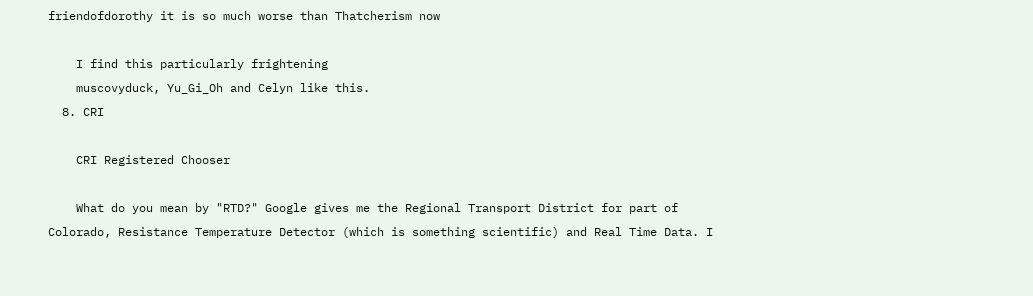friendofdorothy it is so much worse than Thatcherism now

    I find this particularly frightening
    muscovyduck, Yu_Gi_Oh and Celyn like this.
  8. CRI

    CRI Registered Chooser

    What do you mean by "RTD?" Google gives me the Regional Transport District for part of Colorado, Resistance Temperature Detector (which is something scientific) and Real Time Data. I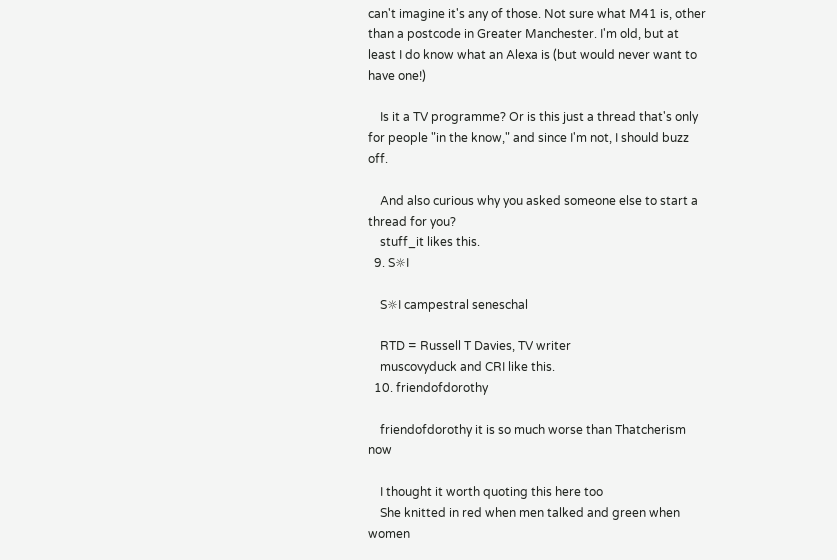can't imagine it's any of those. Not sure what M41 is, other than a postcode in Greater Manchester. I'm old, but at least I do know what an Alexa is (but would never want to have one!)

    Is it a TV programme? Or is this just a thread that's only for people "in the know," and since I'm not, I should buzz off.

    And also curious why you asked someone else to start a thread for you?
    stuff_it likes this.
  9. S☼I

    S☼I campestral seneschal

    RTD = Russell T Davies, TV writer
    muscovyduck and CRI like this.
  10. friendofdorothy

    friendofdorothy it is so much worse than Thatcherism now

    I thought it worth quoting this here too
    She knitted in red when men talked and green when women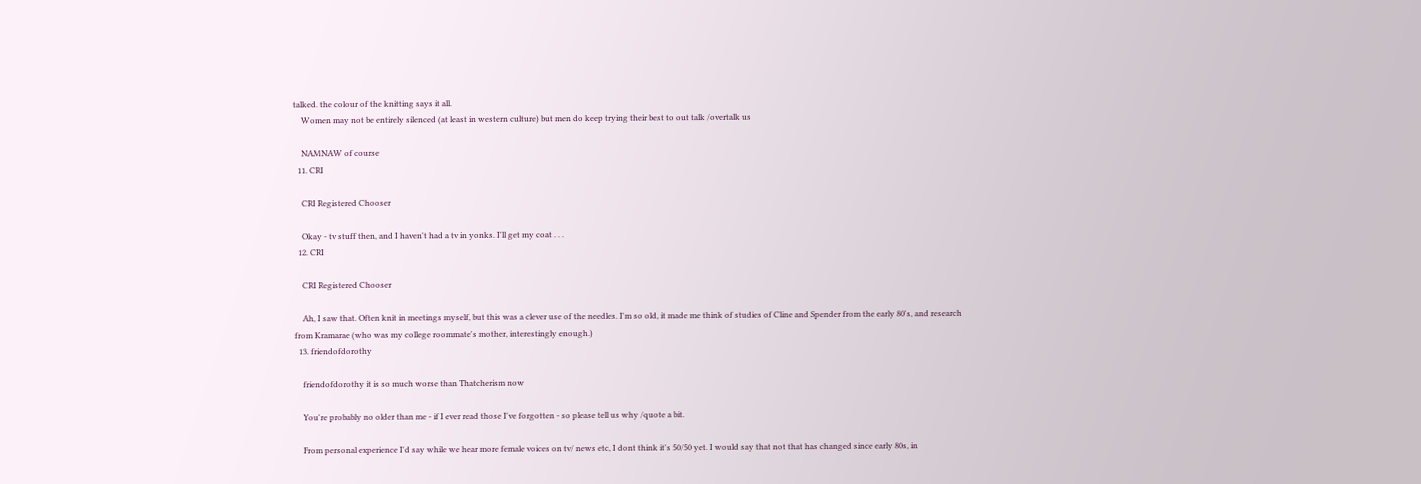talked. the colour of the knitting says it all.
    Women may not be entirely silenced (at least in western culture) but men do keep trying their best to out talk /overtalk us

    NAMNAW of course
  11. CRI

    CRI Registered Chooser

    Okay - tv stuff then, and I haven't had a tv in yonks. I'll get my coat . . .
  12. CRI

    CRI Registered Chooser

    Ah, I saw that. Often knit in meetings myself, but this was a clever use of the needles. I'm so old, it made me think of studies of Cline and Spender from the early 80's, and research from Kramarae (who was my college roommate's mother, interestingly enough.)
  13. friendofdorothy

    friendofdorothy it is so much worse than Thatcherism now

    You're probably no older than me - if I ever read those I've forgotten - so please tell us why /quote a bit.

    From personal experience I'd say while we hear more female voices on tv/ news etc, I dont think it's 50/50 yet. I would say that not that has changed since early 80s, in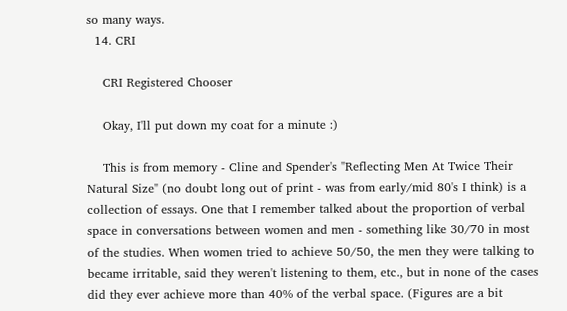so many ways.
  14. CRI

    CRI Registered Chooser

    Okay, I'll put down my coat for a minute :)

    This is from memory - Cline and Spender's "Reflecting Men At Twice Their Natural Size" (no doubt long out of print - was from early/mid 80's I think) is a collection of essays. One that I remember talked about the proportion of verbal space in conversations between women and men - something like 30/70 in most of the studies. When women tried to achieve 50/50, the men they were talking to became irritable, said they weren't listening to them, etc., but in none of the cases did they ever achieve more than 40% of the verbal space. (Figures are a bit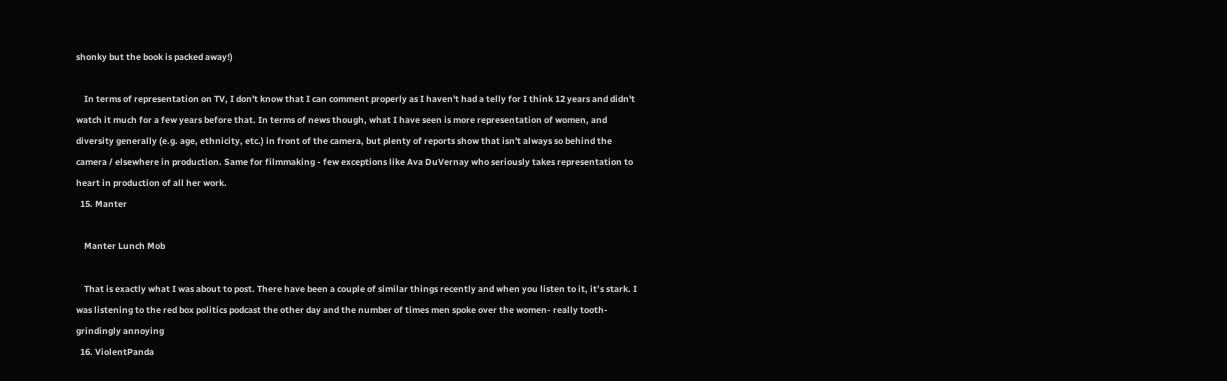shonky but the book is packed away!)

    In terms of representation on TV, I don't know that I can comment properly as I haven't had a telly for I think 12 years and didn't watch it much for a few years before that. In terms of news though, what I have seen is more representation of women, and diversity generally (e.g. age, ethnicity, etc.) in front of the camera, but plenty of reports show that isn't always so behind the camera / elsewhere in production. Same for filmmaking - few exceptions like Ava DuVernay who seriously takes representation to heart in production of all her work.
  15. Manter

    Manter Lunch Mob

    That is exactly what I was about to post. There have been a couple of similar things recently and when you listen to it, it’s stark. I was listening to the red box politics podcast the other day and the number of times men spoke over the women- really tooth-grindingly annoying
  16. ViolentPanda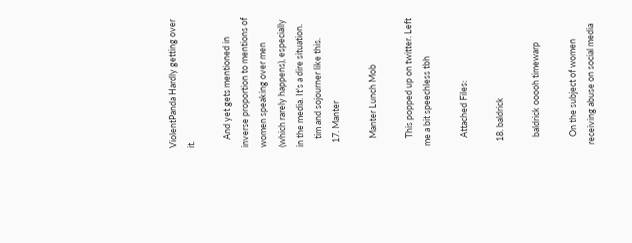ViolentPanda Hardly getting over it.

    And yet gets mentioned in inverse proportion to mentions of women speaking over men (which rarely happens), especially in the media. It's a dire situation.
    tim and sojourner like this.
  17. Manter

    Manter Lunch Mob

    This popped up on twitter. Left me a bit speechless tbh

    Attached Files:

  18. baldrick

    baldrick ooooh timewarp

    On the subject of women receiving abuse on social media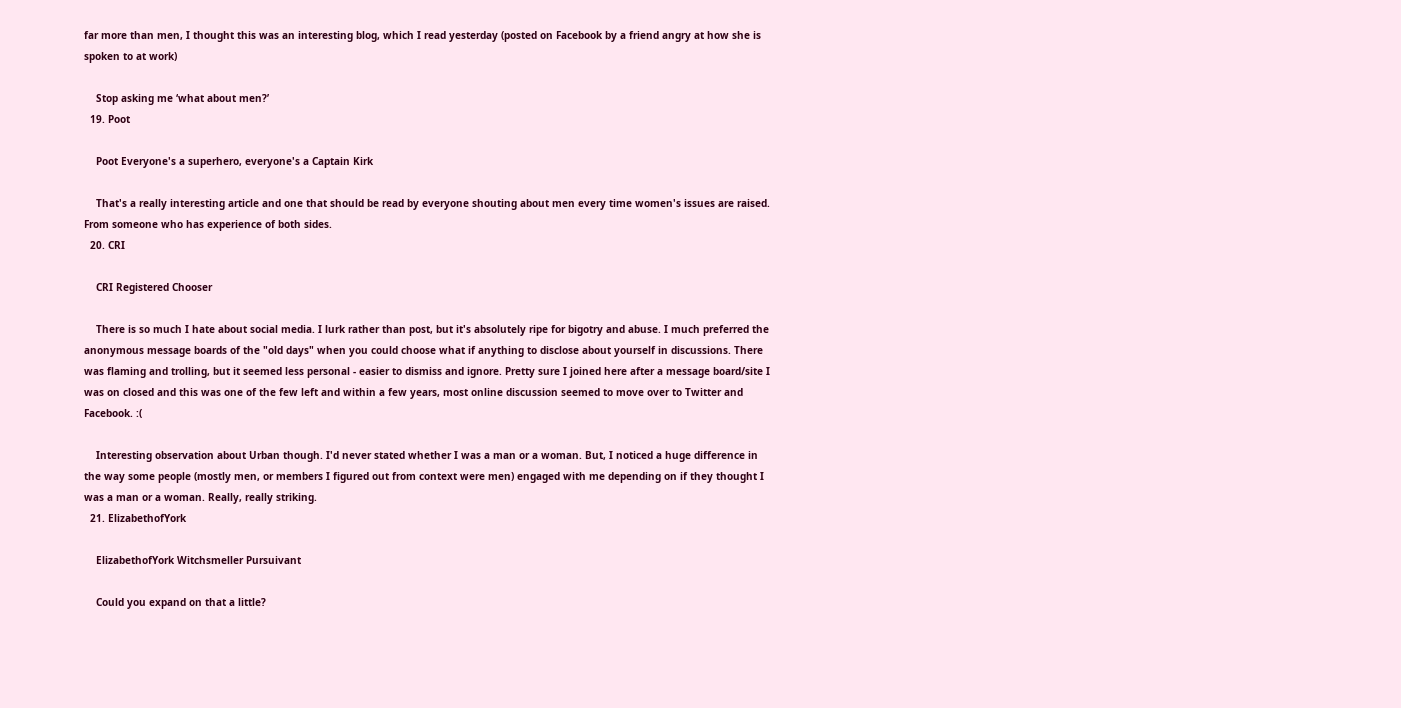far more than men, I thought this was an interesting blog, which I read yesterday (posted on Facebook by a friend angry at how she is spoken to at work)

    Stop asking me ‘what about men?’
  19. Poot

    Poot Everyone's a superhero, everyone's a Captain Kirk

    That's a really interesting article and one that should be read by everyone shouting about men every time women's issues are raised. From someone who has experience of both sides.
  20. CRI

    CRI Registered Chooser

    There is so much I hate about social media. I lurk rather than post, but it's absolutely ripe for bigotry and abuse. I much preferred the anonymous message boards of the "old days" when you could choose what if anything to disclose about yourself in discussions. There was flaming and trolling, but it seemed less personal - easier to dismiss and ignore. Pretty sure I joined here after a message board/site I was on closed and this was one of the few left and within a few years, most online discussion seemed to move over to Twitter and Facebook. :(

    Interesting observation about Urban though. I'd never stated whether I was a man or a woman. But, I noticed a huge difference in the way some people (mostly men, or members I figured out from context were men) engaged with me depending on if they thought I was a man or a woman. Really, really striking.
  21. ElizabethofYork

    ElizabethofYork Witchsmeller Pursuivant

    Could you expand on that a little?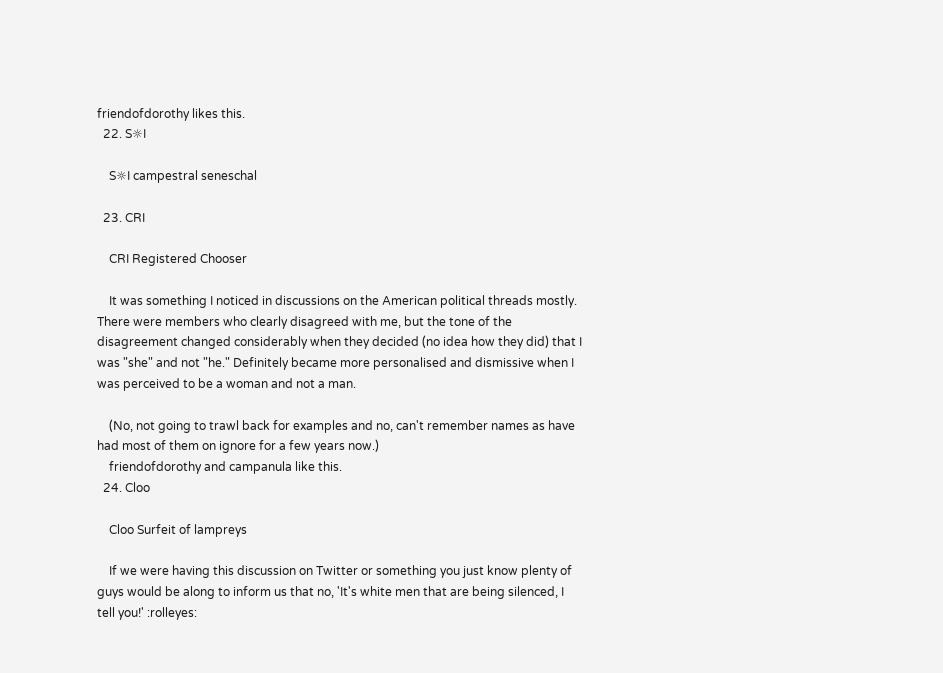friendofdorothy likes this.
  22. S☼I

    S☼I campestral seneschal

  23. CRI

    CRI Registered Chooser

    It was something I noticed in discussions on the American political threads mostly. There were members who clearly disagreed with me, but the tone of the disagreement changed considerably when they decided (no idea how they did) that I was "she" and not "he." Definitely became more personalised and dismissive when I was perceived to be a woman and not a man.

    (No, not going to trawl back for examples and no, can't remember names as have had most of them on ignore for a few years now.)
    friendofdorothy and campanula like this.
  24. Cloo

    Cloo Surfeit of lampreys

    If we were having this discussion on Twitter or something you just know plenty of guys would be along to inform us that no, 'It's white men that are being silenced, I tell you!' :rolleyes: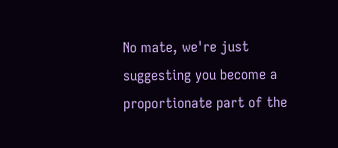No mate, we're just suggesting you become a proportionate part of the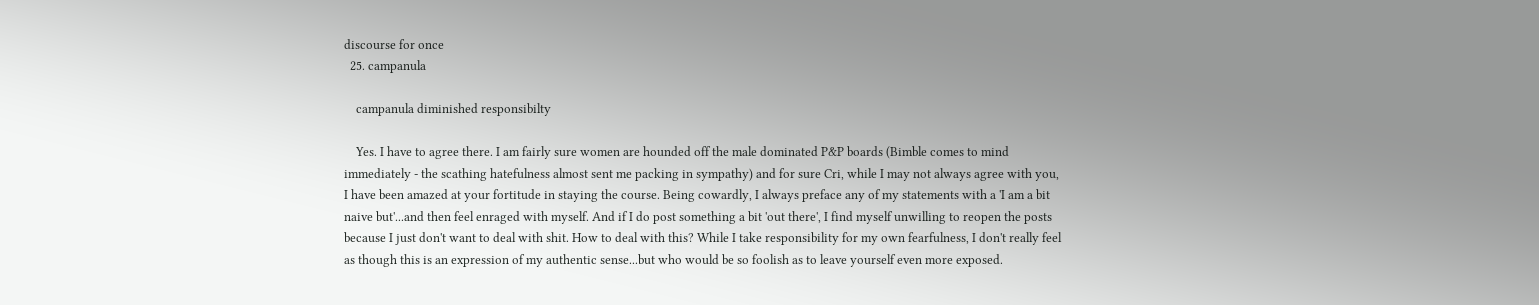discourse for once
  25. campanula

    campanula diminished responsibilty

    Yes. I have to agree there. I am fairly sure women are hounded off the male dominated P&P boards (Bimble comes to mind immediately - the scathing hatefulness almost sent me packing in sympathy) and for sure Cri, while I may not always agree with you, I have been amazed at your fortitude in staying the course. Being cowardly, I always preface any of my statements with a 'I am a bit naive but'...and then feel enraged with myself. And if I do post something a bit 'out there', I find myself unwilling to reopen the posts because I just don't want to deal with shit. How to deal with this? While I take responsibility for my own fearfulness, I don't really feel as though this is an expression of my authentic sense...but who would be so foolish as to leave yourself even more exposed.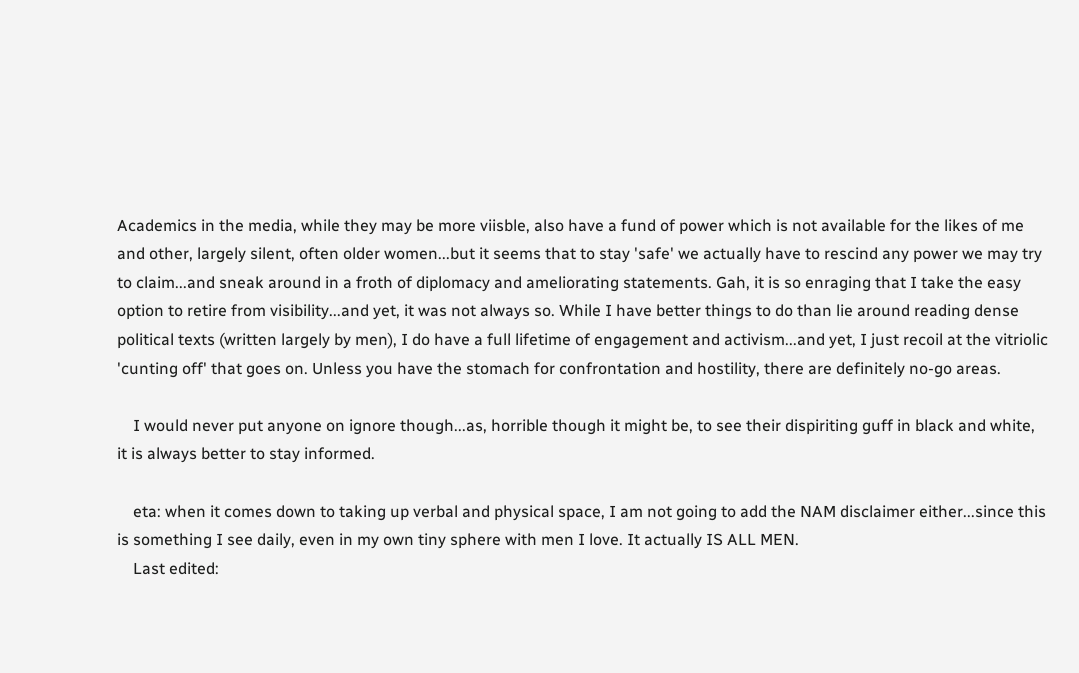Academics in the media, while they may be more viisble, also have a fund of power which is not available for the likes of me and other, largely silent, often older women...but it seems that to stay 'safe' we actually have to rescind any power we may try to claim...and sneak around in a froth of diplomacy and ameliorating statements. Gah, it is so enraging that I take the easy option to retire from visibility...and yet, it was not always so. While I have better things to do than lie around reading dense political texts (written largely by men), I do have a full lifetime of engagement and activism...and yet, I just recoil at the vitriolic 'cunting off' that goes on. Unless you have the stomach for confrontation and hostility, there are definitely no-go areas.

    I would never put anyone on ignore though...as, horrible though it might be, to see their dispiriting guff in black and white, it is always better to stay informed.

    eta: when it comes down to taking up verbal and physical space, I am not going to add the NAM disclaimer either...since this is something I see daily, even in my own tiny sphere with men I love. It actually IS ALL MEN.
    Last edited: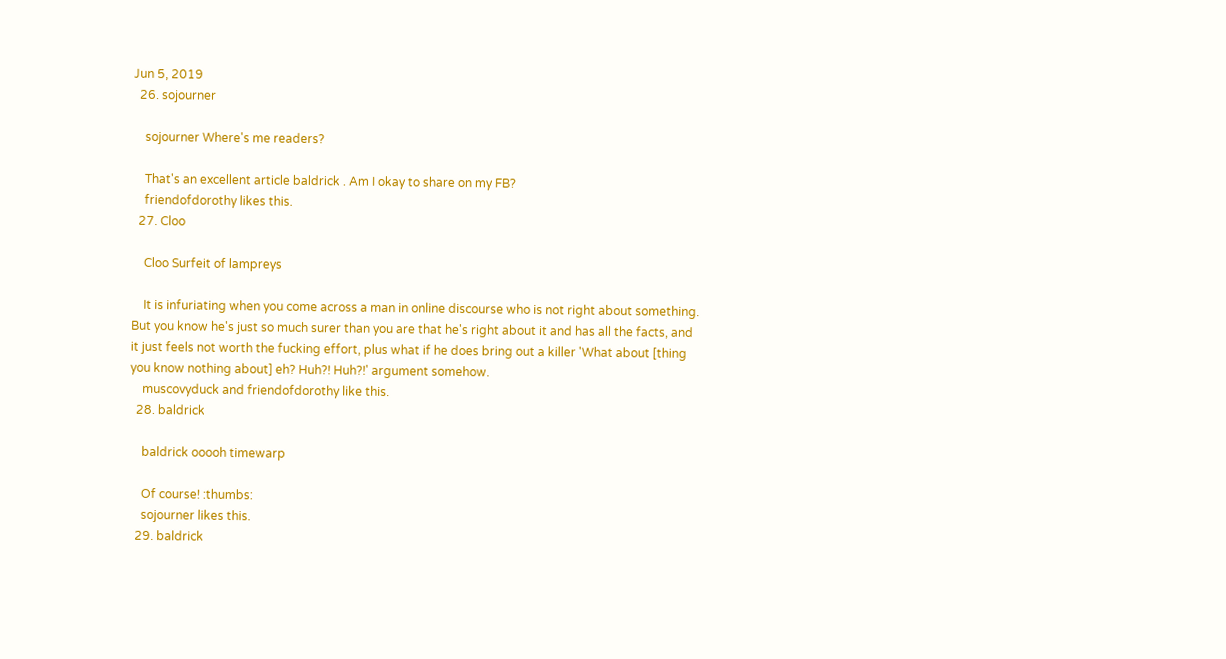Jun 5, 2019
  26. sojourner

    sojourner Where's me readers?

    That's an excellent article baldrick . Am I okay to share on my FB?
    friendofdorothy likes this.
  27. Cloo

    Cloo Surfeit of lampreys

    It is infuriating when you come across a man in online discourse who is not right about something. But you know he's just so much surer than you are that he's right about it and has all the facts, and it just feels not worth the fucking effort, plus what if he does bring out a killer 'What about [thing you know nothing about] eh? Huh?! Huh?!' argument somehow.
    muscovyduck and friendofdorothy like this.
  28. baldrick

    baldrick ooooh timewarp

    Of course! :thumbs:
    sojourner likes this.
  29. baldrick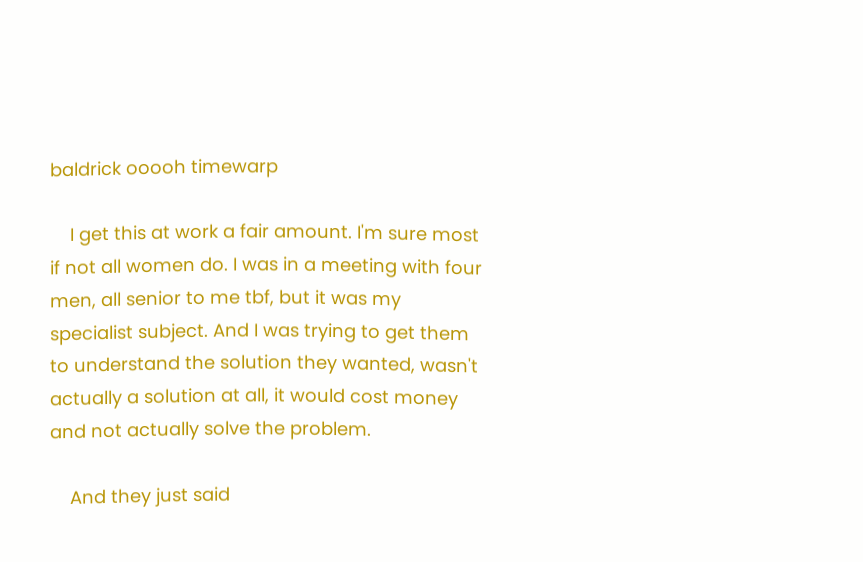baldrick ooooh timewarp

    I get this at work a fair amount. I'm sure most if not all women do. I was in a meeting with four men, all senior to me tbf, but it was my specialist subject. And I was trying to get them to understand the solution they wanted, wasn't actually a solution at all, it would cost money and not actually solve the problem.

    And they just said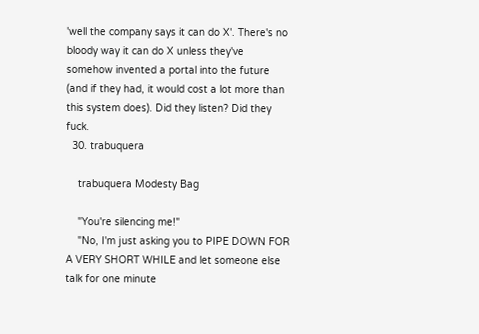'well the company says it can do X'. There's no bloody way it can do X unless they've somehow invented a portal into the future (and if they had, it would cost a lot more than this system does). Did they listen? Did they fuck.
  30. trabuquera

    trabuquera Modesty Bag

    "You're silencing me!"
    "No, I'm just asking you to PIPE DOWN FOR A VERY SHORT WHILE and let someone else talk for one minute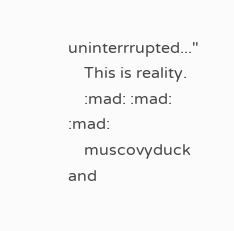uninterrrupted..."
    This is reality.
    :mad: :mad: :mad:
    muscovyduck and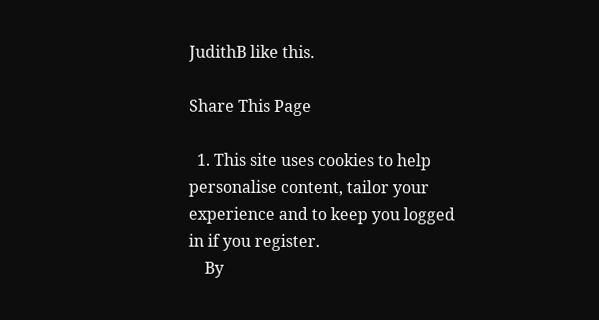JudithB like this.

Share This Page

  1. This site uses cookies to help personalise content, tailor your experience and to keep you logged in if you register.
    By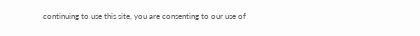continuing to use this site, you are consenting to our use of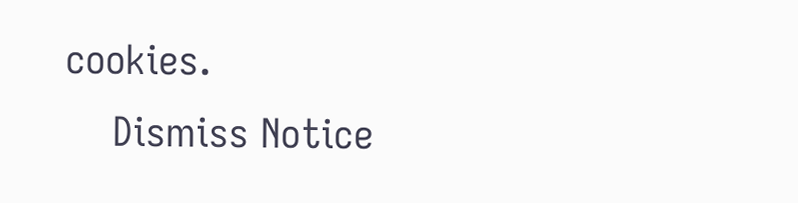cookies.
    Dismiss Notice